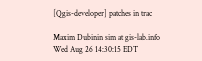[Qgis-developer] patches in trac

Maxim Dubinin sim at gis-lab.info
Wed Aug 26 14:30:15 EDT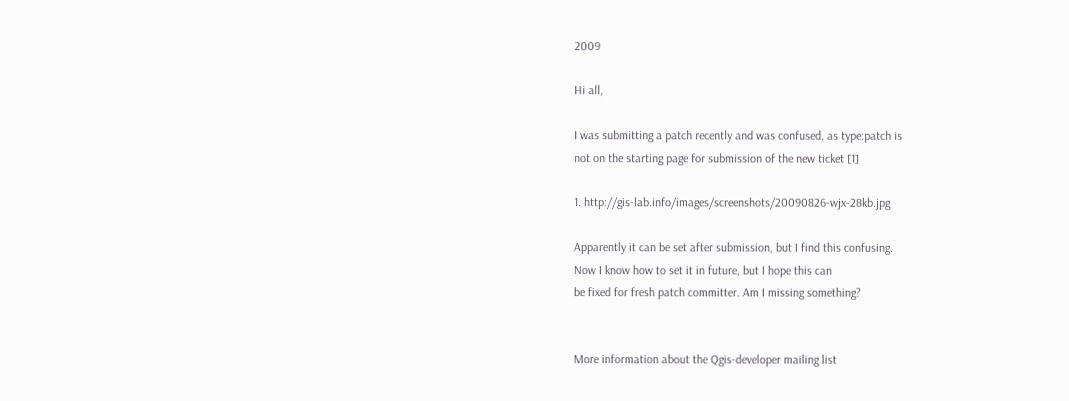2009

Hi all,

I was submitting a patch recently and was confused, as type:patch is
not on the starting page for submission of the new ticket [1]

1. http://gis-lab.info/images/screenshots/20090826-wjx-28kb.jpg

Apparently it can be set after submission, but I find this confusing.
Now I know how to set it in future, but I hope this can
be fixed for fresh patch committer. Am I missing something?


More information about the Qgis-developer mailing list